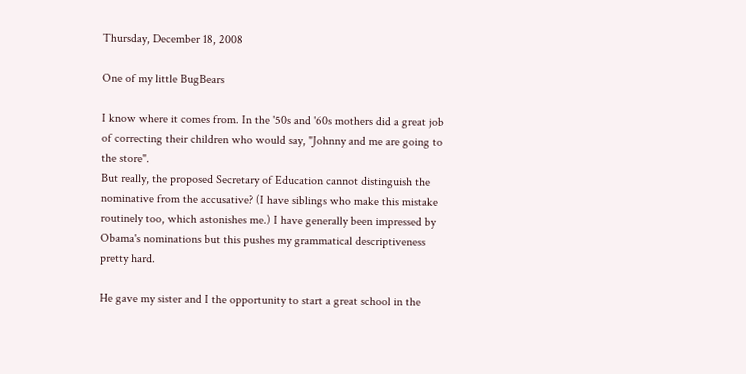Thursday, December 18, 2008

One of my little BugBears

I know where it comes from. In the '50s and '60s mothers did a great job of correcting their children who would say, "Johnny and me are going to the store".
But really, the proposed Secretary of Education cannot distinguish the nominative from the accusative? (I have siblings who make this mistake routinely too, which astonishes me.) I have generally been impressed by Obama's nominations but this pushes my grammatical descriptiveness pretty hard.

He gave my sister and I the opportunity to start a great school in the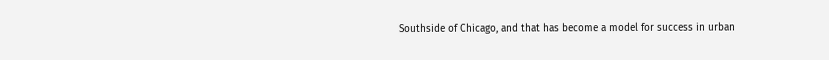Southside of Chicago, and that has become a model for success in urban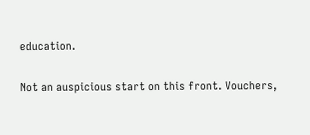education.

Not an auspicious start on this front. Vouchers,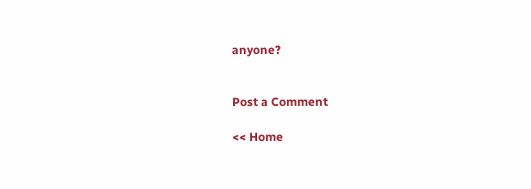anyone?


Post a Comment

<< Home